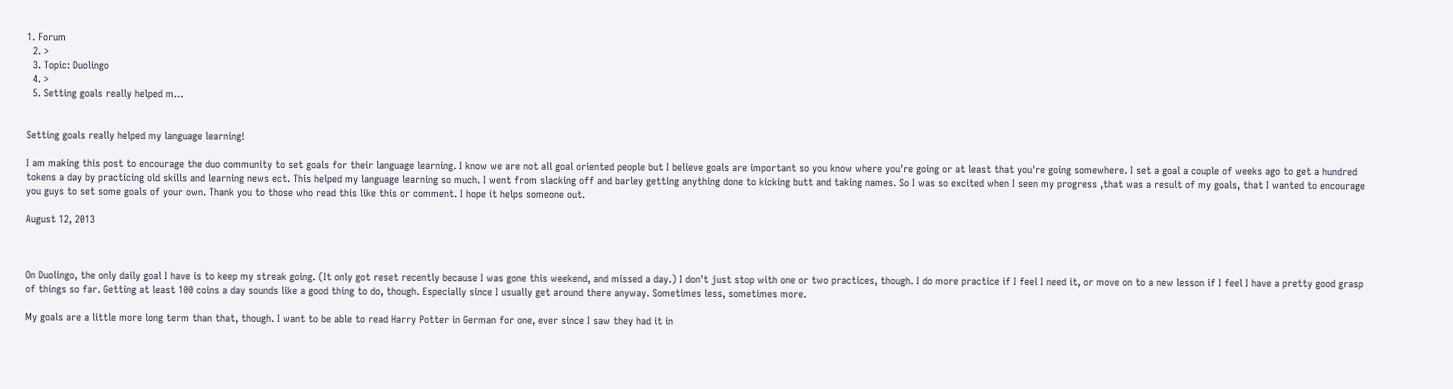1. Forum
  2. >
  3. Topic: Duolingo
  4. >
  5. Setting goals really helped m…


Setting goals really helped my language learning!

I am making this post to encourage the duo community to set goals for their language learning. I know we are not all goal oriented people but I believe goals are important so you know where you're going or at least that you're going somewhere. I set a goal a couple of weeks ago to get a hundred tokens a day by practicing old skills and learning news ect. This helped my language learning so much. I went from slacking off and barley getting anything done to kicking butt and taking names. So I was so excited when I seen my progress ,that was a result of my goals, that I wanted to encourage you guys to set some goals of your own. Thank you to those who read this like this or comment. I hope it helps someone out.

August 12, 2013



On Duolingo, the only daily goal I have is to keep my streak going. (It only got reset recently because I was gone this weekend, and missed a day.) I don't just stop with one or two practices, though. I do more practice if I feel I need it, or move on to a new lesson if I feel I have a pretty good grasp of things so far. Getting at least 100 coins a day sounds like a good thing to do, though. Especially since I usually get around there anyway. Sometimes less, sometimes more.

My goals are a little more long term than that, though. I want to be able to read Harry Potter in German for one, ever since I saw they had it in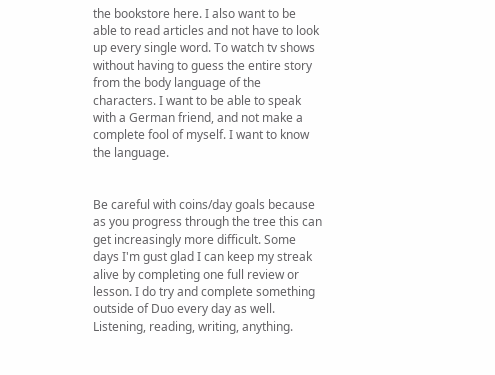the bookstore here. I also want to be able to read articles and not have to look up every single word. To watch tv shows without having to guess the entire story from the body language of the characters. I want to be able to speak with a German friend, and not make a complete fool of myself. I want to know the language.


Be careful with coins/day goals because as you progress through the tree this can get increasingly more difficult. Some days I'm gust glad I can keep my streak alive by completing one full review or lesson. I do try and complete something outside of Duo every day as well. Listening, reading, writing, anything.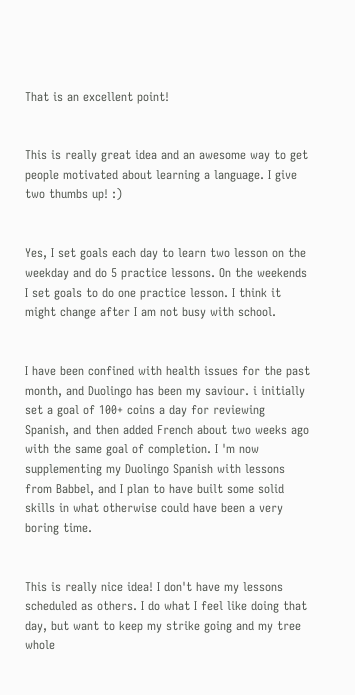That is an excellent point!


This is really great idea and an awesome way to get people motivated about learning a language. I give two thumbs up! :)


Yes, I set goals each day to learn two lesson on the weekday and do 5 practice lessons. On the weekends I set goals to do one practice lesson. I think it might change after I am not busy with school.


I have been confined with health issues for the past month, and Duolingo has been my saviour. i initially set a goal of 100+ coins a day for reviewing Spanish, and then added French about two weeks ago with the same goal of completion. I 'm now supplementing my Duolingo Spanish with lessons from Babbel, and I plan to have built some solid skills in what otherwise could have been a very boring time.


This is really nice idea! I don't have my lessons scheduled as others. I do what I feel like doing that day, but want to keep my strike going and my tree whole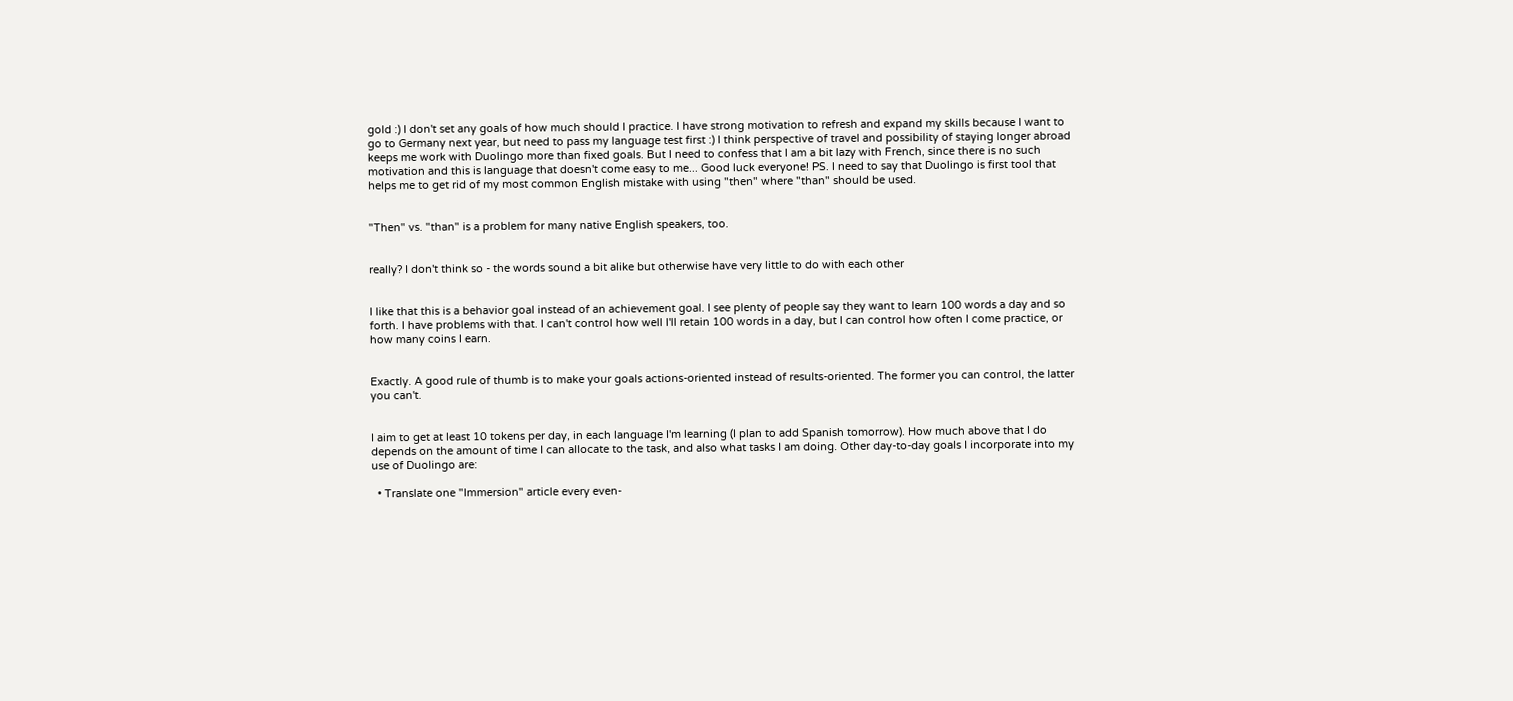gold :) I don't set any goals of how much should I practice. I have strong motivation to refresh and expand my skills because I want to go to Germany next year, but need to pass my language test first :) I think perspective of travel and possibility of staying longer abroad keeps me work with Duolingo more than fixed goals. But I need to confess that I am a bit lazy with French, since there is no such motivation and this is language that doesn't come easy to me... Good luck everyone! PS. I need to say that Duolingo is first tool that helps me to get rid of my most common English mistake with using "then" where "than" should be used.


"Then" vs. "than" is a problem for many native English speakers, too.


really? I don't think so - the words sound a bit alike but otherwise have very little to do with each other


I like that this is a behavior goal instead of an achievement goal. I see plenty of people say they want to learn 100 words a day and so forth. I have problems with that. I can't control how well I'll retain 100 words in a day, but I can control how often I come practice, or how many coins I earn.


Exactly. A good rule of thumb is to make your goals actions-oriented instead of results-oriented. The former you can control, the latter you can't.


I aim to get at least 10 tokens per day, in each language I'm learning (I plan to add Spanish tomorrow). How much above that I do depends on the amount of time I can allocate to the task, and also what tasks I am doing. Other day-to-day goals I incorporate into my use of Duolingo are:

  • Translate one "Immersion" article every even-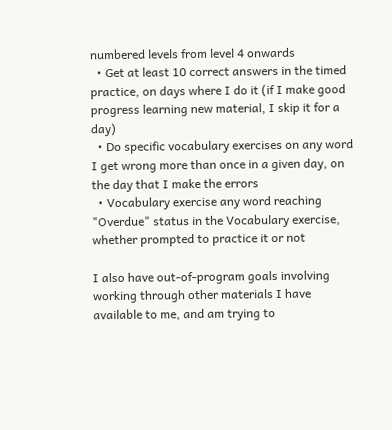numbered levels from level 4 onwards
  • Get at least 10 correct answers in the timed practice, on days where I do it (if I make good progress learning new material, I skip it for a day)
  • Do specific vocabulary exercises on any word I get wrong more than once in a given day, on the day that I make the errors
  • Vocabulary exercise any word reaching "Overdue" status in the Vocabulary exercise, whether prompted to practice it or not

I also have out-of-program goals involving working through other materials I have available to me, and am trying to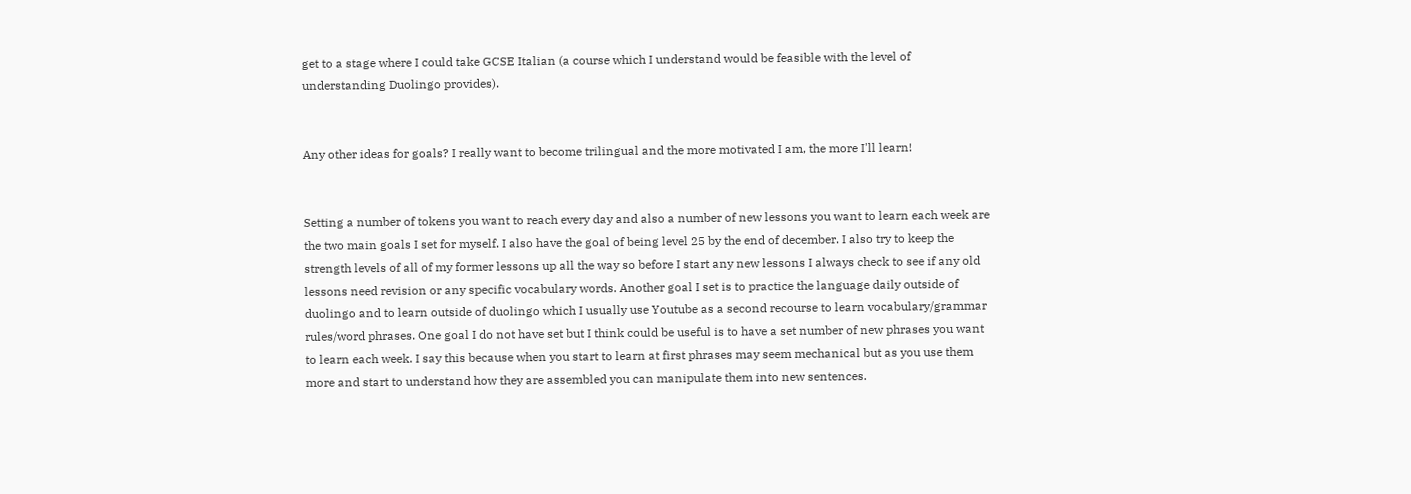get to a stage where I could take GCSE Italian (a course which I understand would be feasible with the level of understanding Duolingo provides).


Any other ideas for goals? I really want to become trilingual and the more motivated I am, the more I'll learn!


Setting a number of tokens you want to reach every day and also a number of new lessons you want to learn each week are the two main goals I set for myself. I also have the goal of being level 25 by the end of december. I also try to keep the strength levels of all of my former lessons up all the way so before I start any new lessons I always check to see if any old lessons need revision or any specific vocabulary words. Another goal I set is to practice the language daily outside of duolingo and to learn outside of duolingo which I usually use Youtube as a second recourse to learn vocabulary/grammar rules/word phrases. One goal I do not have set but I think could be useful is to have a set number of new phrases you want to learn each week. I say this because when you start to learn at first phrases may seem mechanical but as you use them more and start to understand how they are assembled you can manipulate them into new sentences.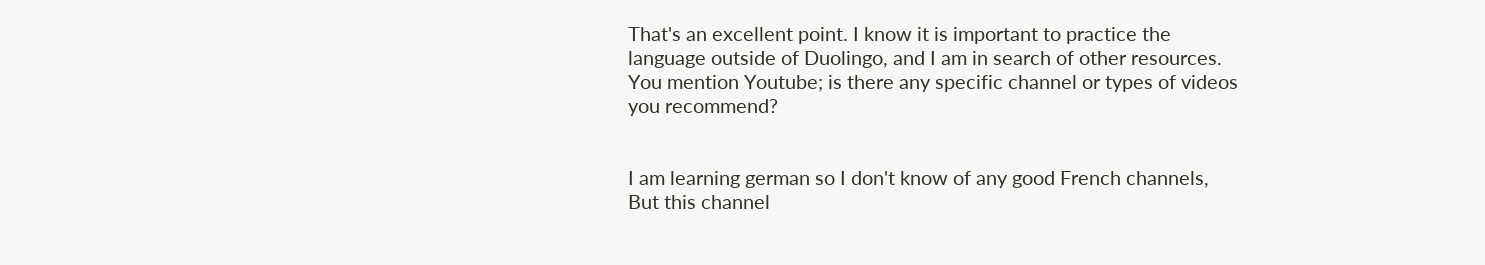That's an excellent point. I know it is important to practice the language outside of Duolingo, and I am in search of other resources. You mention Youtube; is there any specific channel or types of videos you recommend?


I am learning german so I don't know of any good French channels, But this channel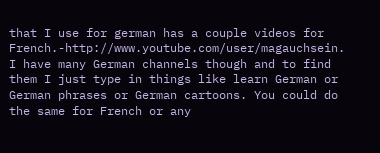that I use for german has a couple videos for French.-http://www.youtube.com/user/magauchsein. I have many German channels though and to find them I just type in things like learn German or German phrases or German cartoons. You could do the same for French or any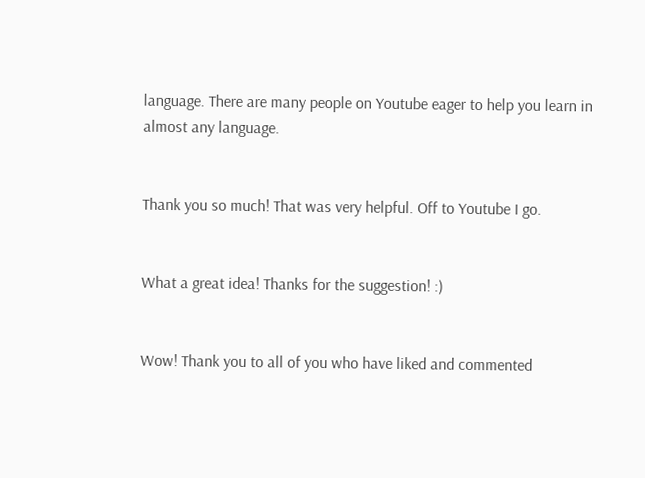language. There are many people on Youtube eager to help you learn in almost any language.


Thank you so much! That was very helpful. Off to Youtube I go.


What a great idea! Thanks for the suggestion! :)


Wow! Thank you to all of you who have liked and commented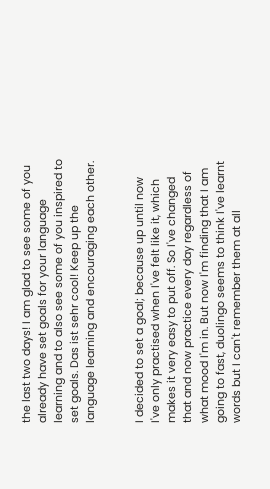the last two days! I am glad to see some of you already have set goals for your language learning and to also see some of you inspired to set goals. Das ist sehr cool! Keep up the language learning and encouraging each other.


I decided to set a goal; because up until now I've only practised when I've felt like it, which makes it very easy to put off. So I've changed that and now practice every day regardless of what mood I'm in. But now I'm finding that I am going to fast, duolingo seems to think I've learnt words but I can't remember them at all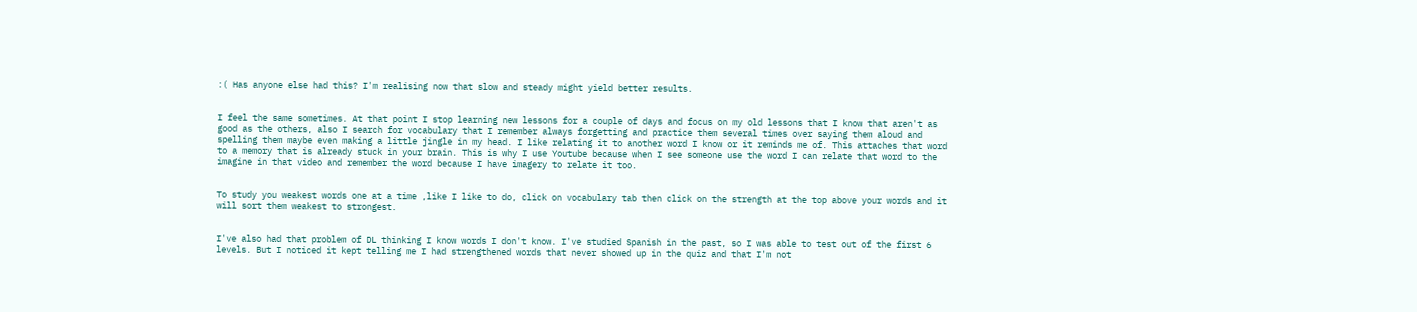:( Has anyone else had this? I'm realising now that slow and steady might yield better results.


I feel the same sometimes. At that point I stop learning new lessons for a couple of days and focus on my old lessons that I know that aren't as good as the others, also I search for vocabulary that I remember always forgetting and practice them several times over saying them aloud and spelling them maybe even making a little jingle in my head. I like relating it to another word I know or it reminds me of. This attaches that word to a memory that is already stuck in your brain. This is why I use Youtube because when I see someone use the word I can relate that word to the imagine in that video and remember the word because I have imagery to relate it too.


To study you weakest words one at a time ,like I like to do, click on vocabulary tab then click on the strength at the top above your words and it will sort them weakest to strongest.


I've also had that problem of DL thinking I know words I don't know. I've studied Spanish in the past, so I was able to test out of the first 6 levels. But I noticed it kept telling me I had strengthened words that never showed up in the quiz and that I'm not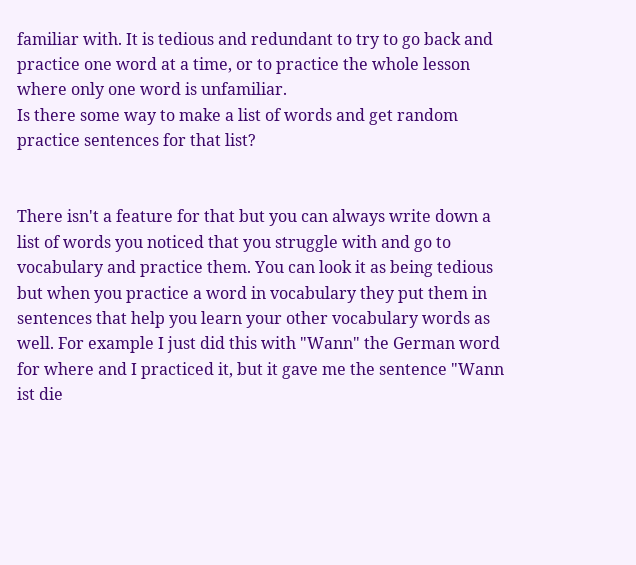familiar with. It is tedious and redundant to try to go back and practice one word at a time, or to practice the whole lesson where only one word is unfamiliar.
Is there some way to make a list of words and get random practice sentences for that list?


There isn't a feature for that but you can always write down a list of words you noticed that you struggle with and go to vocabulary and practice them. You can look it as being tedious but when you practice a word in vocabulary they put them in sentences that help you learn your other vocabulary words as well. For example I just did this with "Wann" the German word for where and I practiced it, but it gave me the sentence "Wann ist die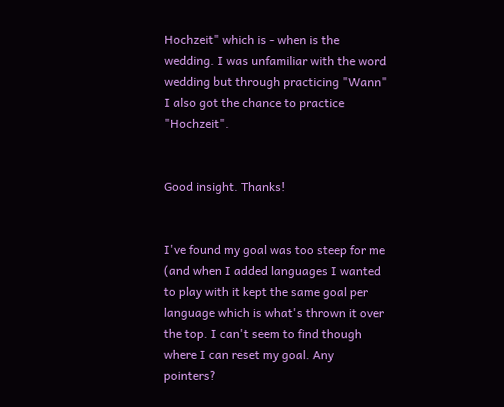Hochzeit" which is - when is the wedding. I was unfamiliar with the word wedding but through practicing "Wann" I also got the chance to practice "Hochzeit".


Good insight. Thanks!


I've found my goal was too steep for me (and when I added languages I wanted to play with it kept the same goal per language which is what's thrown it over the top. I can't seem to find though where I can reset my goal. Any pointers?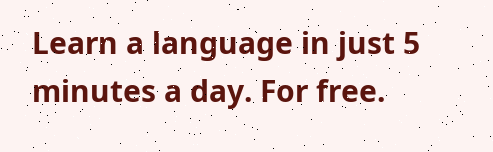Learn a language in just 5 minutes a day. For free.